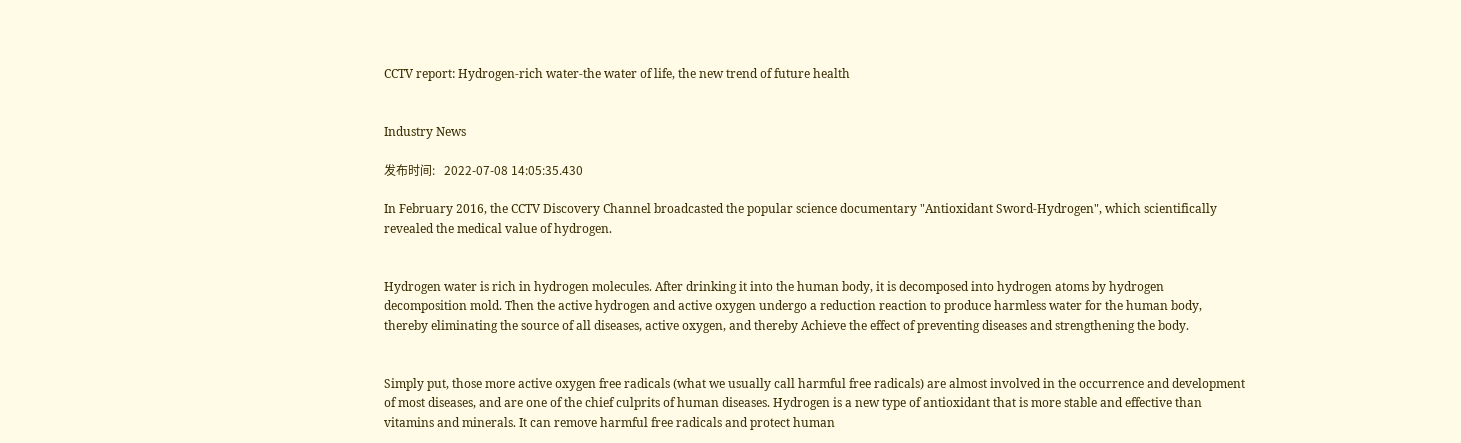CCTV report: Hydrogen-rich water-the water of life, the new trend of future health


Industry News

发布时间:   2022-07-08 14:05:35.430

In February 2016, the CCTV Discovery Channel broadcasted the popular science documentary "Antioxidant Sword-Hydrogen", which scientifically revealed the medical value of hydrogen.


Hydrogen water is rich in hydrogen molecules. After drinking it into the human body, it is decomposed into hydrogen atoms by hydrogen decomposition mold. Then the active hydrogen and active oxygen undergo a reduction reaction to produce harmless water for the human body, thereby eliminating the source of all diseases, active oxygen, and thereby Achieve the effect of preventing diseases and strengthening the body.


Simply put, those more active oxygen free radicals (what we usually call harmful free radicals) are almost involved in the occurrence and development of most diseases, and are one of the chief culprits of human diseases. Hydrogen is a new type of antioxidant that is more stable and effective than vitamins and minerals. It can remove harmful free radicals and protect human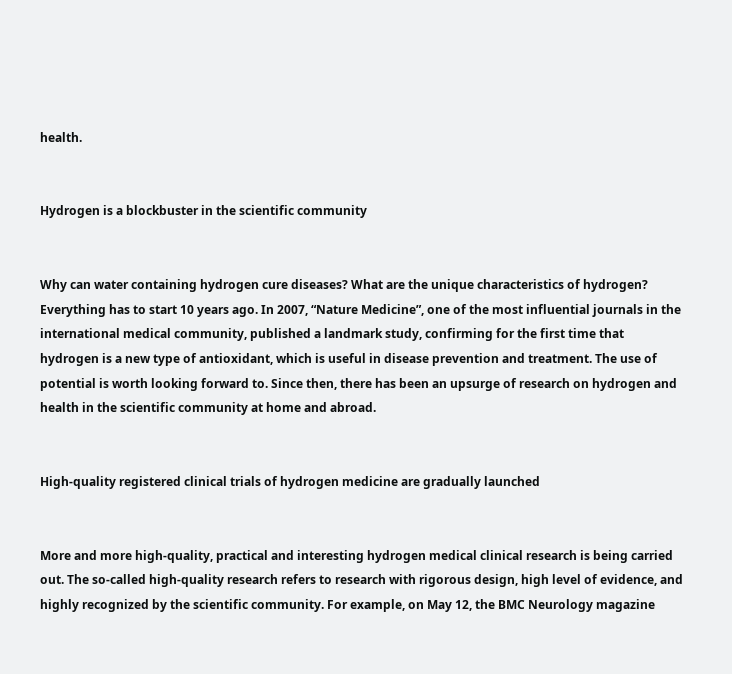health.


Hydrogen is a blockbuster in the scientific community


Why can water containing hydrogen cure diseases? What are the unique characteristics of hydrogen? Everything has to start 10 years ago. In 2007, “Nature Medicine”, one of the most influential journals in the international medical community, published a landmark study, confirming for the first time that hydrogen is a new type of antioxidant, which is useful in disease prevention and treatment. The use of potential is worth looking forward to. Since then, there has been an upsurge of research on hydrogen and health in the scientific community at home and abroad.


High-quality registered clinical trials of hydrogen medicine are gradually launched


More and more high-quality, practical and interesting hydrogen medical clinical research is being carried out. The so-called high-quality research refers to research with rigorous design, high level of evidence, and highly recognized by the scientific community. For example, on May 12, the BMC Neurology magazine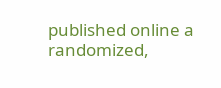published online a randomized,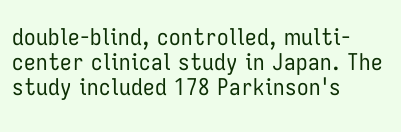double-blind, controlled, multi-center clinical study in Japan. The study included 178 Parkinson's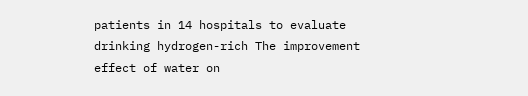patients in 14 hospitals to evaluate drinking hydrogen-rich The improvement effect of water on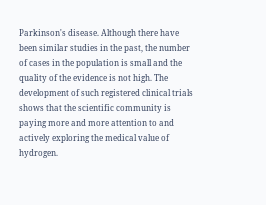Parkinson's disease. Although there have been similar studies in the past, the number of cases in the population is small and the quality of the evidence is not high. The development of such registered clinical trials shows that the scientific community is paying more and more attention to and actively exploring the medical value of hydrogen.